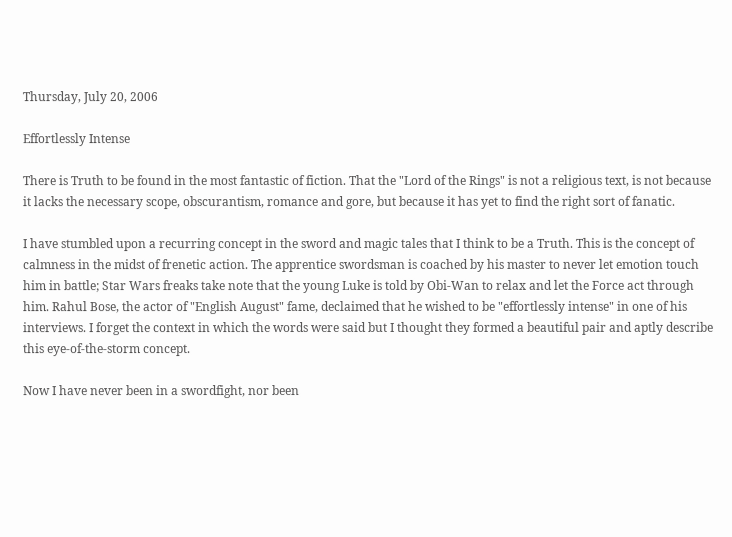Thursday, July 20, 2006

Effortlessly Intense

There is Truth to be found in the most fantastic of fiction. That the "Lord of the Rings" is not a religious text, is not because it lacks the necessary scope, obscurantism, romance and gore, but because it has yet to find the right sort of fanatic.

I have stumbled upon a recurring concept in the sword and magic tales that I think to be a Truth. This is the concept of calmness in the midst of frenetic action. The apprentice swordsman is coached by his master to never let emotion touch him in battle; Star Wars freaks take note that the young Luke is told by Obi-Wan to relax and let the Force act through him. Rahul Bose, the actor of "English August" fame, declaimed that he wished to be "effortlessly intense" in one of his interviews. I forget the context in which the words were said but I thought they formed a beautiful pair and aptly describe this eye-of-the-storm concept.

Now I have never been in a swordfight, nor been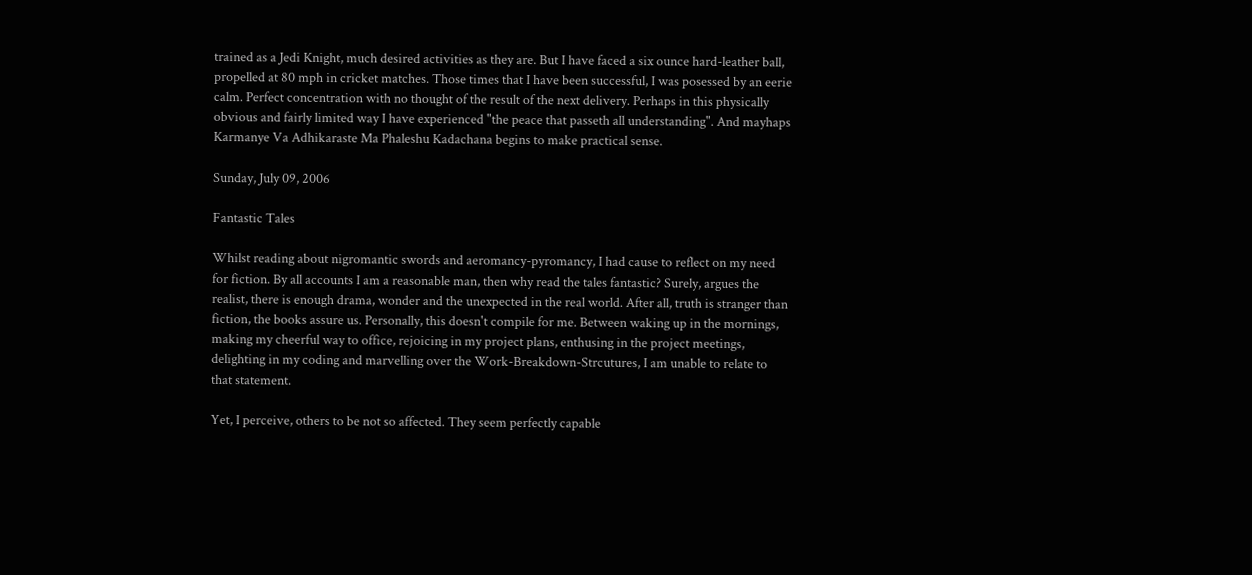trained as a Jedi Knight, much desired activities as they are. But I have faced a six ounce hard-leather ball, propelled at 80 mph in cricket matches. Those times that I have been successful, I was posessed by an eerie calm. Perfect concentration with no thought of the result of the next delivery. Perhaps in this physically obvious and fairly limited way I have experienced "the peace that passeth all understanding". And mayhaps Karmanye Va Adhikaraste Ma Phaleshu Kadachana begins to make practical sense.

Sunday, July 09, 2006

Fantastic Tales

Whilst reading about nigromantic swords and aeromancy-pyromancy, I had cause to reflect on my need for fiction. By all accounts I am a reasonable man, then why read the tales fantastic? Surely, argues the realist, there is enough drama, wonder and the unexpected in the real world. After all, truth is stranger than fiction, the books assure us. Personally, this doesn't compile for me. Between waking up in the mornings, making my cheerful way to office, rejoicing in my project plans, enthusing in the project meetings, delighting in my coding and marvelling over the Work-Breakdown-Strcutures, I am unable to relate to that statement.

Yet, I perceive, others to be not so affected. They seem perfectly capable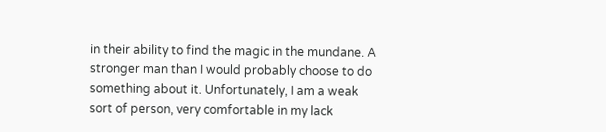in their ability to find the magic in the mundane. A stronger man than I would probably choose to do something about it. Unfortunately, I am a weak sort of person, very comfortable in my lack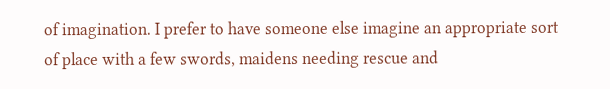of imagination. I prefer to have someone else imagine an appropriate sort of place with a few swords, maidens needing rescue and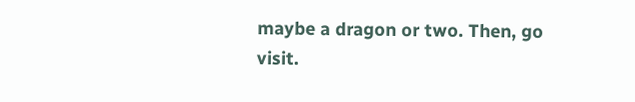maybe a dragon or two. Then, go visit.